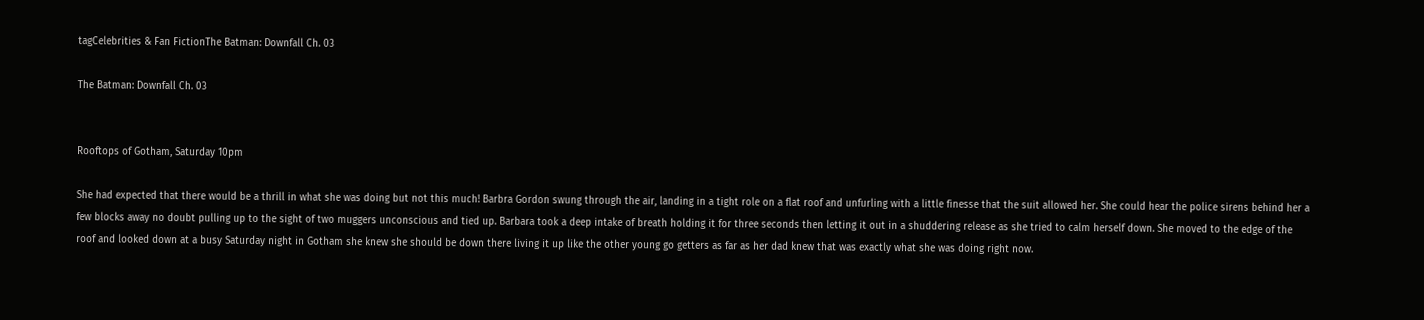tagCelebrities & Fan FictionThe Batman: Downfall Ch. 03

The Batman: Downfall Ch. 03


Rooftops of Gotham, Saturday 10pm

She had expected that there would be a thrill in what she was doing but not this much! Barbra Gordon swung through the air, landing in a tight role on a flat roof and unfurling with a little finesse that the suit allowed her. She could hear the police sirens behind her a few blocks away no doubt pulling up to the sight of two muggers unconscious and tied up. Barbara took a deep intake of breath holding it for three seconds then letting it out in a shuddering release as she tried to calm herself down. She moved to the edge of the roof and looked down at a busy Saturday night in Gotham she knew she should be down there living it up like the other young go getters as far as her dad knew that was exactly what she was doing right now.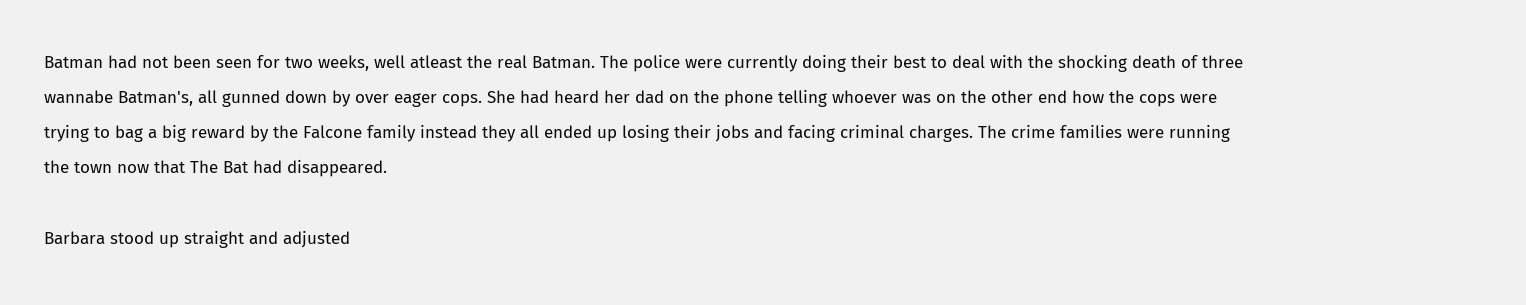Batman had not been seen for two weeks, well atleast the real Batman. The police were currently doing their best to deal with the shocking death of three wannabe Batman's, all gunned down by over eager cops. She had heard her dad on the phone telling whoever was on the other end how the cops were trying to bag a big reward by the Falcone family instead they all ended up losing their jobs and facing criminal charges. The crime families were running the town now that The Bat had disappeared.

Barbara stood up straight and adjusted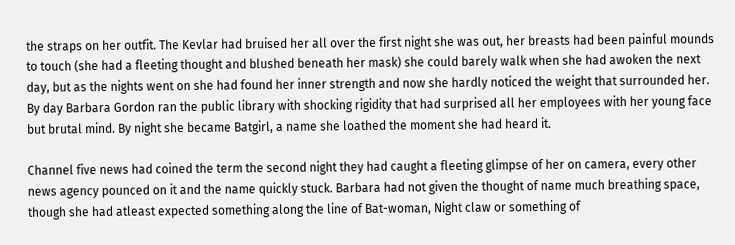the straps on her outfit. The Kevlar had bruised her all over the first night she was out, her breasts had been painful mounds to touch (she had a fleeting thought and blushed beneath her mask) she could barely walk when she had awoken the next day, but as the nights went on she had found her inner strength and now she hardly noticed the weight that surrounded her. By day Barbara Gordon ran the public library with shocking rigidity that had surprised all her employees with her young face but brutal mind. By night she became Batgirl, a name she loathed the moment she had heard it.

Channel five news had coined the term the second night they had caught a fleeting glimpse of her on camera, every other news agency pounced on it and the name quickly stuck. Barbara had not given the thought of name much breathing space, though she had atleast expected something along the line of Bat-woman, Night claw or something of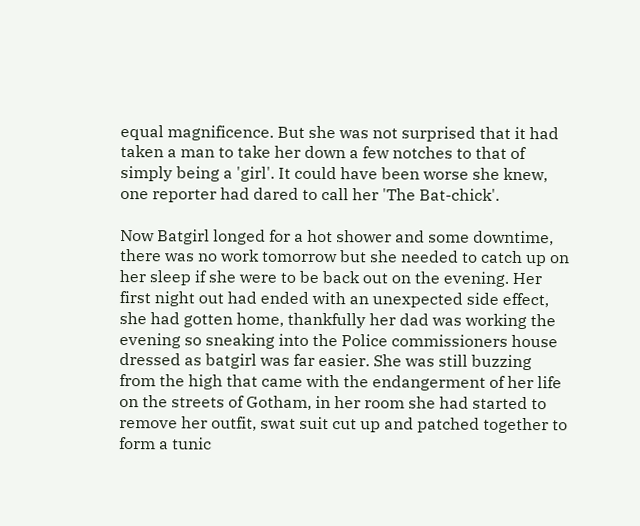equal magnificence. But she was not surprised that it had taken a man to take her down a few notches to that of simply being a 'girl'. It could have been worse she knew, one reporter had dared to call her 'The Bat-chick'.

Now Batgirl longed for a hot shower and some downtime, there was no work tomorrow but she needed to catch up on her sleep if she were to be back out on the evening. Her first night out had ended with an unexpected side effect, she had gotten home, thankfully her dad was working the evening so sneaking into the Police commissioners house dressed as batgirl was far easier. She was still buzzing from the high that came with the endangerment of her life on the streets of Gotham, in her room she had started to remove her outfit, swat suit cut up and patched together to form a tunic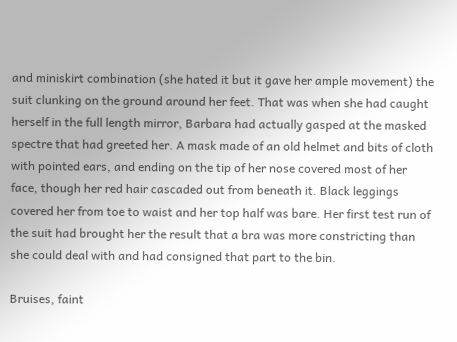and miniskirt combination (she hated it but it gave her ample movement) the suit clunking on the ground around her feet. That was when she had caught herself in the full length mirror, Barbara had actually gasped at the masked spectre that had greeted her. A mask made of an old helmet and bits of cloth with pointed ears, and ending on the tip of her nose covered most of her face, though her red hair cascaded out from beneath it. Black leggings covered her from toe to waist and her top half was bare. Her first test run of the suit had brought her the result that a bra was more constricting than she could deal with and had consigned that part to the bin.

Bruises, faint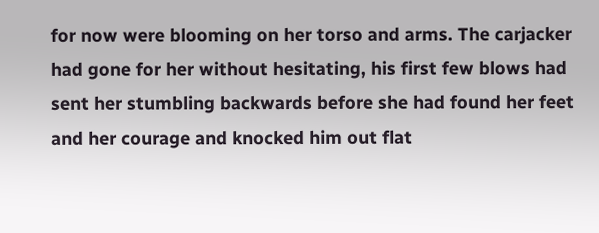for now were blooming on her torso and arms. The carjacker had gone for her without hesitating, his first few blows had sent her stumbling backwards before she had found her feet and her courage and knocked him out flat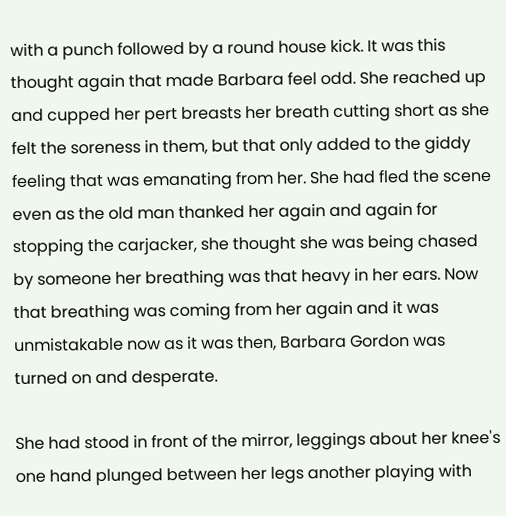with a punch followed by a round house kick. It was this thought again that made Barbara feel odd. She reached up and cupped her pert breasts her breath cutting short as she felt the soreness in them, but that only added to the giddy feeling that was emanating from her. She had fled the scene even as the old man thanked her again and again for stopping the carjacker, she thought she was being chased by someone her breathing was that heavy in her ears. Now that breathing was coming from her again and it was unmistakable now as it was then, Barbara Gordon was turned on and desperate.

She had stood in front of the mirror, leggings about her knee's one hand plunged between her legs another playing with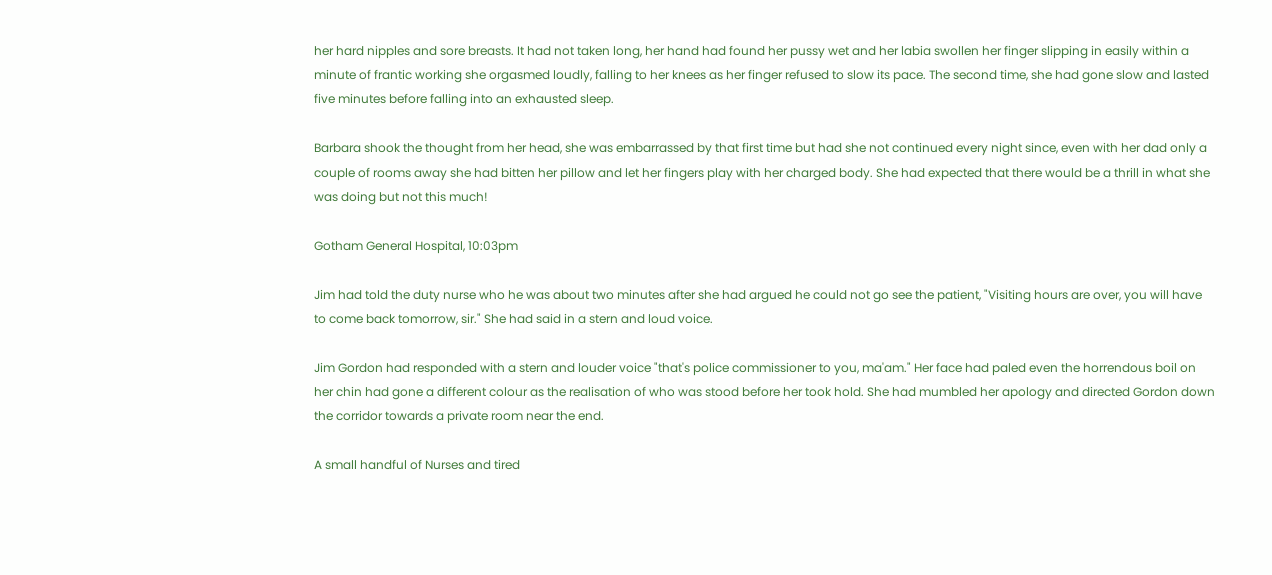her hard nipples and sore breasts. It had not taken long, her hand had found her pussy wet and her labia swollen her finger slipping in easily within a minute of frantic working she orgasmed loudly, falling to her knees as her finger refused to slow its pace. The second time, she had gone slow and lasted five minutes before falling into an exhausted sleep.

Barbara shook the thought from her head, she was embarrassed by that first time but had she not continued every night since, even with her dad only a couple of rooms away she had bitten her pillow and let her fingers play with her charged body. She had expected that there would be a thrill in what she was doing but not this much!

Gotham General Hospital, 10:03pm

Jim had told the duty nurse who he was about two minutes after she had argued he could not go see the patient, "Visiting hours are over, you will have to come back tomorrow, sir." She had said in a stern and loud voice.

Jim Gordon had responded with a stern and louder voice "that's police commissioner to you, ma'am." Her face had paled even the horrendous boil on her chin had gone a different colour as the realisation of who was stood before her took hold. She had mumbled her apology and directed Gordon down the corridor towards a private room near the end.

A small handful of Nurses and tired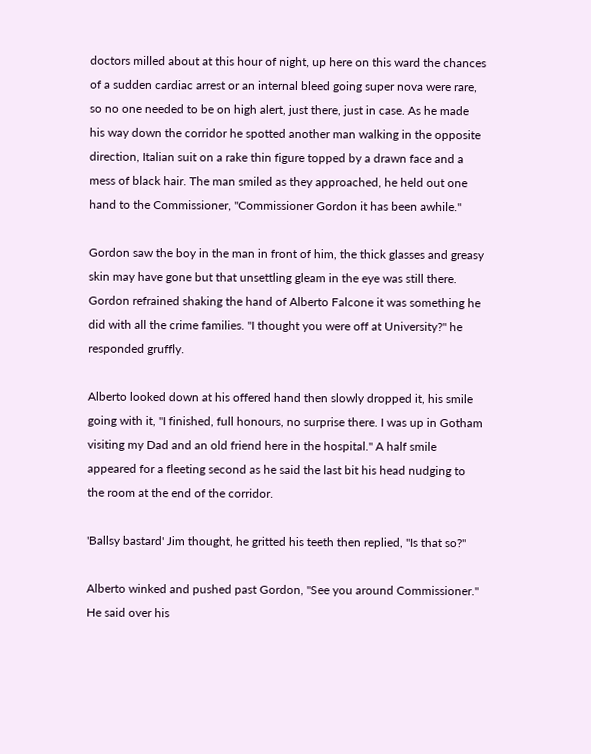doctors milled about at this hour of night, up here on this ward the chances of a sudden cardiac arrest or an internal bleed going super nova were rare, so no one needed to be on high alert, just there, just in case. As he made his way down the corridor he spotted another man walking in the opposite direction, Italian suit on a rake thin figure topped by a drawn face and a mess of black hair. The man smiled as they approached, he held out one hand to the Commissioner, "Commissioner Gordon it has been awhile."

Gordon saw the boy in the man in front of him, the thick glasses and greasy skin may have gone but that unsettling gleam in the eye was still there. Gordon refrained shaking the hand of Alberto Falcone it was something he did with all the crime families. "I thought you were off at University?" he responded gruffly.

Alberto looked down at his offered hand then slowly dropped it, his smile going with it, "I finished, full honours, no surprise there. I was up in Gotham visiting my Dad and an old friend here in the hospital." A half smile appeared for a fleeting second as he said the last bit his head nudging to the room at the end of the corridor.

'Ballsy bastard' Jim thought, he gritted his teeth then replied, "Is that so?"

Alberto winked and pushed past Gordon, "See you around Commissioner." He said over his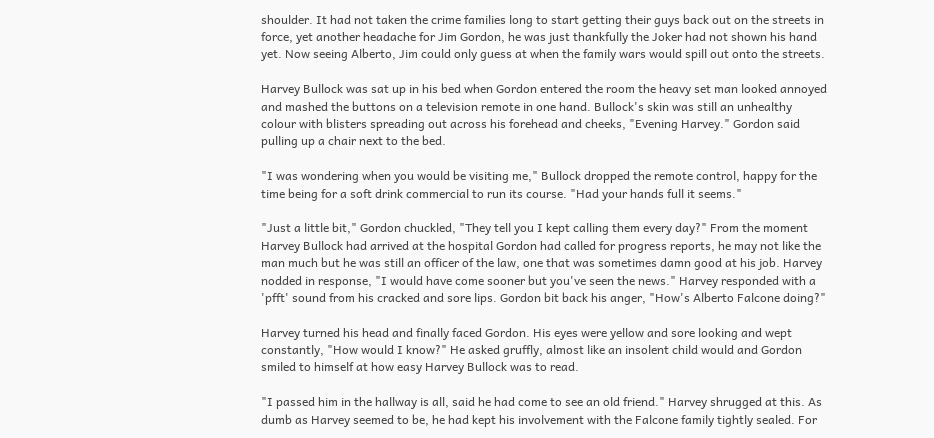shoulder. It had not taken the crime families long to start getting their guys back out on the streets in force, yet another headache for Jim Gordon, he was just thankfully the Joker had not shown his hand yet. Now seeing Alberto, Jim could only guess at when the family wars would spill out onto the streets.

Harvey Bullock was sat up in his bed when Gordon entered the room the heavy set man looked annoyed and mashed the buttons on a television remote in one hand. Bullock's skin was still an unhealthy colour with blisters spreading out across his forehead and cheeks, "Evening Harvey." Gordon said pulling up a chair next to the bed.

"I was wondering when you would be visiting me," Bullock dropped the remote control, happy for the time being for a soft drink commercial to run its course. "Had your hands full it seems."

"Just a little bit," Gordon chuckled, "They tell you I kept calling them every day?" From the moment Harvey Bullock had arrived at the hospital Gordon had called for progress reports, he may not like the man much but he was still an officer of the law, one that was sometimes damn good at his job. Harvey nodded in response, "I would have come sooner but you've seen the news." Harvey responded with a 'pfft' sound from his cracked and sore lips. Gordon bit back his anger, "How's Alberto Falcone doing?"

Harvey turned his head and finally faced Gordon. His eyes were yellow and sore looking and wept constantly, "How would I know?" He asked gruffly, almost like an insolent child would and Gordon smiled to himself at how easy Harvey Bullock was to read.

"I passed him in the hallway is all, said he had come to see an old friend." Harvey shrugged at this. As dumb as Harvey seemed to be, he had kept his involvement with the Falcone family tightly sealed. For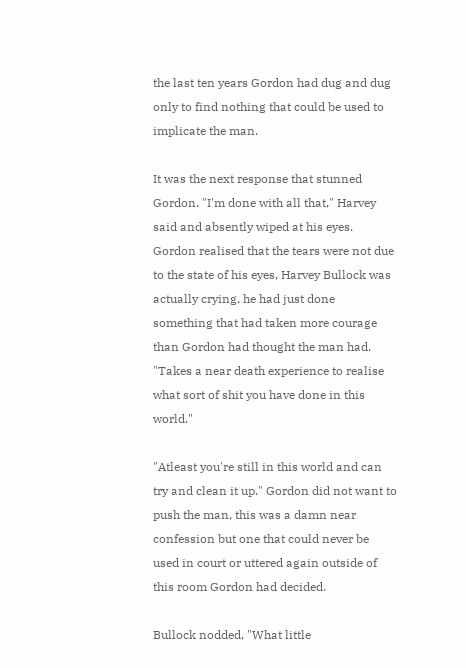the last ten years Gordon had dug and dug only to find nothing that could be used to implicate the man.

It was the next response that stunned Gordon. "I'm done with all that," Harvey said and absently wiped at his eyes. Gordon realised that the tears were not due to the state of his eyes, Harvey Bullock was actually crying, he had just done something that had taken more courage than Gordon had thought the man had. "Takes a near death experience to realise what sort of shit you have done in this world."

"Atleast you're still in this world and can try and clean it up." Gordon did not want to push the man, this was a damn near confession but one that could never be used in court or uttered again outside of this room Gordon had decided.

Bullock nodded, "What little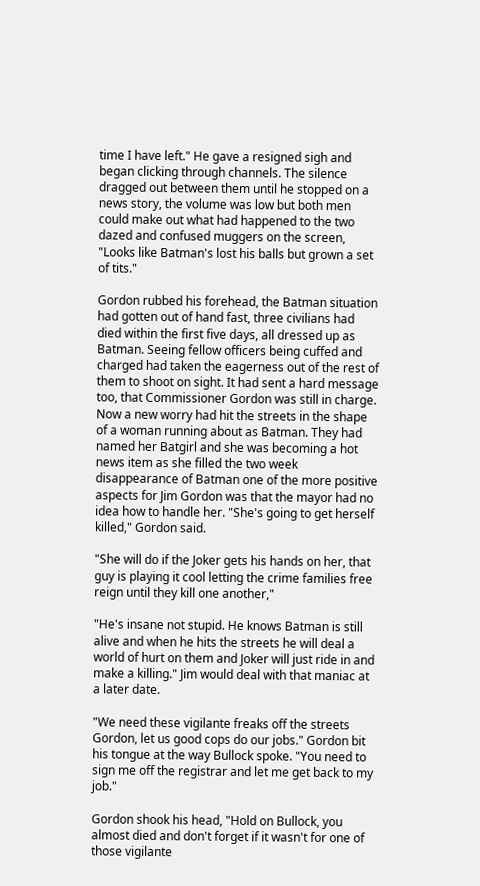time I have left." He gave a resigned sigh and began clicking through channels. The silence dragged out between them until he stopped on a news story, the volume was low but both men could make out what had happened to the two dazed and confused muggers on the screen, "Looks like Batman's lost his balls but grown a set of tits."

Gordon rubbed his forehead, the Batman situation had gotten out of hand fast, three civilians had died within the first five days, all dressed up as Batman. Seeing fellow officers being cuffed and charged had taken the eagerness out of the rest of them to shoot on sight. It had sent a hard message too, that Commissioner Gordon was still in charge. Now a new worry had hit the streets in the shape of a woman running about as Batman. They had named her Batgirl and she was becoming a hot news item as she filled the two week disappearance of Batman one of the more positive aspects for Jim Gordon was that the mayor had no idea how to handle her. "She's going to get herself killed," Gordon said.

"She will do if the Joker gets his hands on her, that guy is playing it cool letting the crime families free reign until they kill one another,"

"He's insane not stupid. He knows Batman is still alive and when he hits the streets he will deal a world of hurt on them and Joker will just ride in and make a killing." Jim would deal with that maniac at a later date.

"We need these vigilante freaks off the streets Gordon, let us good cops do our jobs." Gordon bit his tongue at the way Bullock spoke. "You need to sign me off the registrar and let me get back to my job."

Gordon shook his head, "Hold on Bullock, you almost died and don't forget if it wasn't for one of those vigilante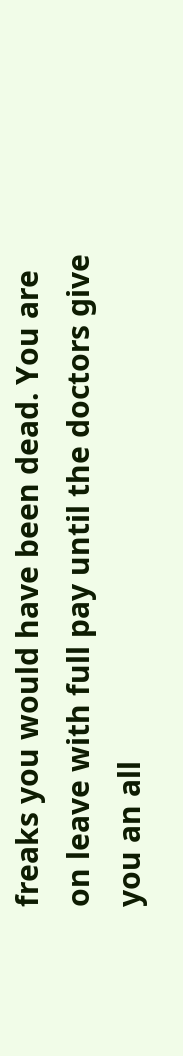freaks you would have been dead. You are on leave with full pay until the doctors give you an all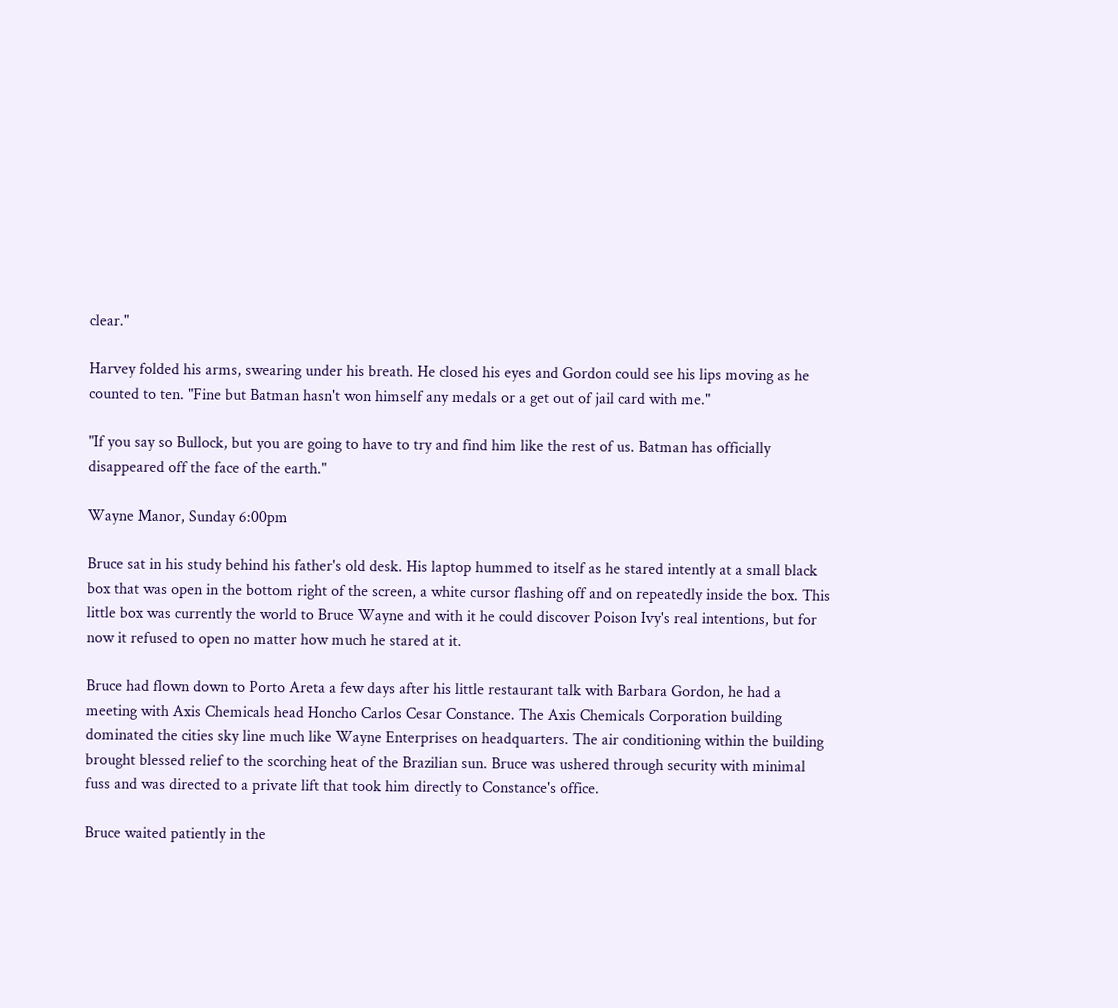clear."

Harvey folded his arms, swearing under his breath. He closed his eyes and Gordon could see his lips moving as he counted to ten. "Fine but Batman hasn't won himself any medals or a get out of jail card with me."

"If you say so Bullock, but you are going to have to try and find him like the rest of us. Batman has officially disappeared off the face of the earth."

Wayne Manor, Sunday 6:00pm

Bruce sat in his study behind his father's old desk. His laptop hummed to itself as he stared intently at a small black box that was open in the bottom right of the screen, a white cursor flashing off and on repeatedly inside the box. This little box was currently the world to Bruce Wayne and with it he could discover Poison Ivy's real intentions, but for now it refused to open no matter how much he stared at it.

Bruce had flown down to Porto Areta a few days after his little restaurant talk with Barbara Gordon, he had a meeting with Axis Chemicals head Honcho Carlos Cesar Constance. The Axis Chemicals Corporation building dominated the cities sky line much like Wayne Enterprises on headquarters. The air conditioning within the building brought blessed relief to the scorching heat of the Brazilian sun. Bruce was ushered through security with minimal fuss and was directed to a private lift that took him directly to Constance's office.

Bruce waited patiently in the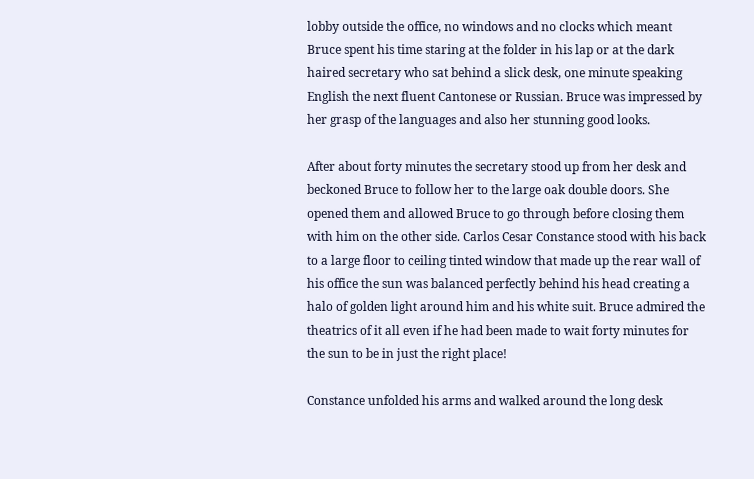lobby outside the office, no windows and no clocks which meant Bruce spent his time staring at the folder in his lap or at the dark haired secretary who sat behind a slick desk, one minute speaking English the next fluent Cantonese or Russian. Bruce was impressed by her grasp of the languages and also her stunning good looks.

After about forty minutes the secretary stood up from her desk and beckoned Bruce to follow her to the large oak double doors. She opened them and allowed Bruce to go through before closing them with him on the other side. Carlos Cesar Constance stood with his back to a large floor to ceiling tinted window that made up the rear wall of his office the sun was balanced perfectly behind his head creating a halo of golden light around him and his white suit. Bruce admired the theatrics of it all even if he had been made to wait forty minutes for the sun to be in just the right place!

Constance unfolded his arms and walked around the long desk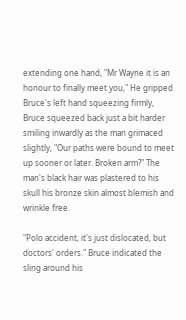extending one hand, "Mr Wayne it is an honour to finally meet you," He gripped Bruce's left hand squeezing firmly, Bruce squeezed back just a bit harder smiling inwardly as the man grimaced slightly, "Our paths were bound to meet up sooner or later. Broken arm?" The man's black hair was plastered to his skull his bronze skin almost blemish and wrinkle free.

"Polo accident, it's just dislocated, but doctors' orders." Bruce indicated the sling around his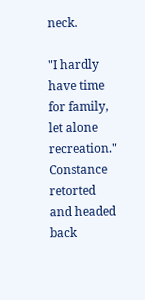neck.

"I hardly have time for family, let alone recreation." Constance retorted and headed back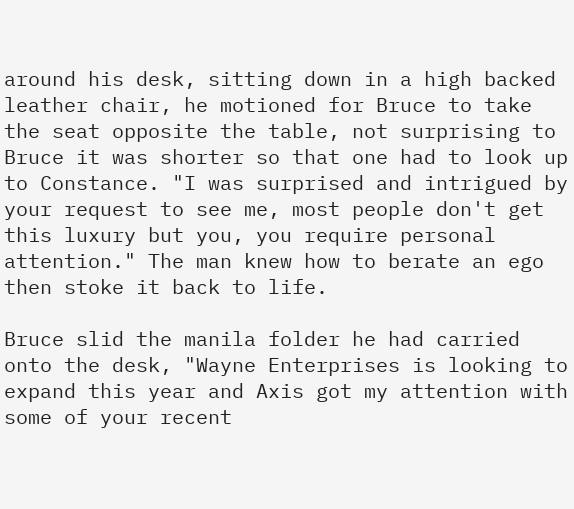around his desk, sitting down in a high backed leather chair, he motioned for Bruce to take the seat opposite the table, not surprising to Bruce it was shorter so that one had to look up to Constance. "I was surprised and intrigued by your request to see me, most people don't get this luxury but you, you require personal attention." The man knew how to berate an ego then stoke it back to life.

Bruce slid the manila folder he had carried onto the desk, "Wayne Enterprises is looking to expand this year and Axis got my attention with some of your recent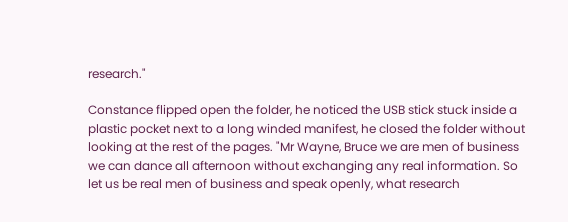research."

Constance flipped open the folder, he noticed the USB stick stuck inside a plastic pocket next to a long winded manifest, he closed the folder without looking at the rest of the pages. "Mr Wayne, Bruce we are men of business we can dance all afternoon without exchanging any real information. So let us be real men of business and speak openly, what research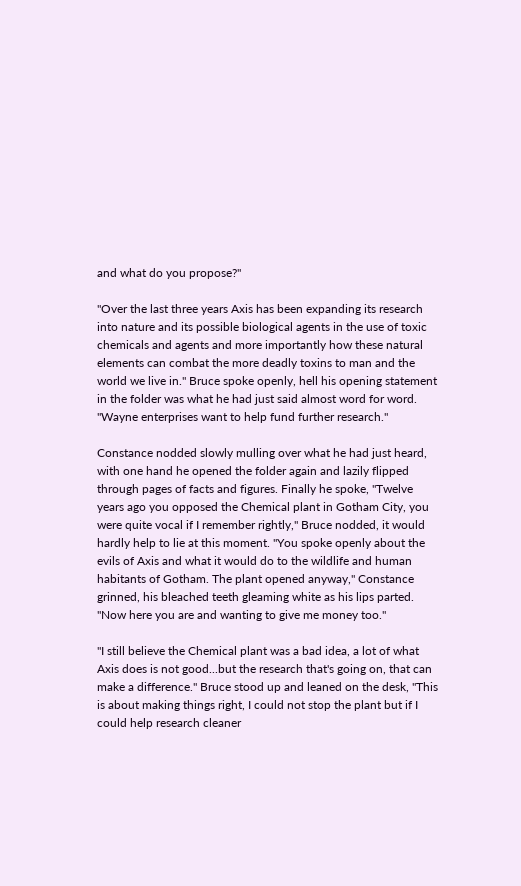and what do you propose?"

"Over the last three years Axis has been expanding its research into nature and its possible biological agents in the use of toxic chemicals and agents and more importantly how these natural elements can combat the more deadly toxins to man and the world we live in." Bruce spoke openly, hell his opening statement in the folder was what he had just said almost word for word. "Wayne enterprises want to help fund further research."

Constance nodded slowly mulling over what he had just heard, with one hand he opened the folder again and lazily flipped through pages of facts and figures. Finally he spoke, "Twelve years ago you opposed the Chemical plant in Gotham City, you were quite vocal if I remember rightly," Bruce nodded, it would hardly help to lie at this moment. "You spoke openly about the evils of Axis and what it would do to the wildlife and human habitants of Gotham. The plant opened anyway," Constance grinned, his bleached teeth gleaming white as his lips parted. "Now here you are and wanting to give me money too."

"I still believe the Chemical plant was a bad idea, a lot of what Axis does is not good...but the research that's going on, that can make a difference." Bruce stood up and leaned on the desk, "This is about making things right, I could not stop the plant but if I could help research cleaner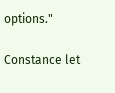options."

Constance let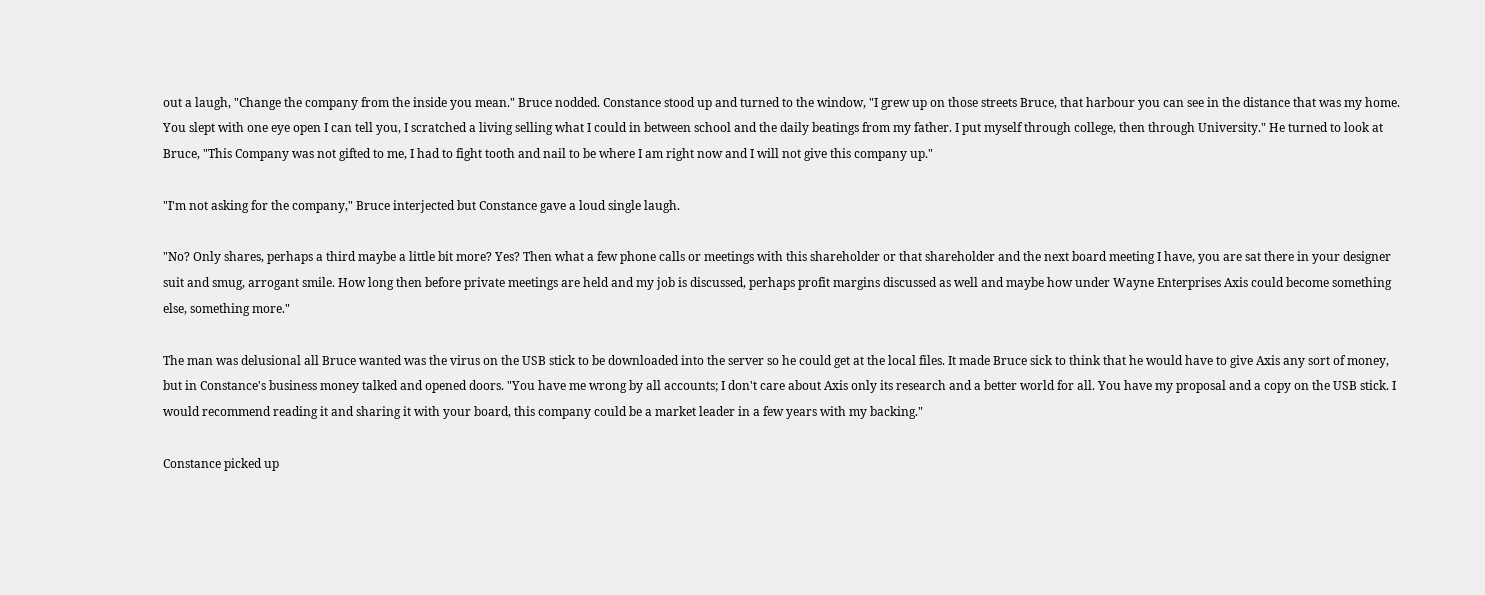out a laugh, "Change the company from the inside you mean." Bruce nodded. Constance stood up and turned to the window, "I grew up on those streets Bruce, that harbour you can see in the distance that was my home. You slept with one eye open I can tell you, I scratched a living selling what I could in between school and the daily beatings from my father. I put myself through college, then through University." He turned to look at Bruce, "This Company was not gifted to me, I had to fight tooth and nail to be where I am right now and I will not give this company up."

"I'm not asking for the company," Bruce interjected but Constance gave a loud single laugh.

"No? Only shares, perhaps a third maybe a little bit more? Yes? Then what a few phone calls or meetings with this shareholder or that shareholder and the next board meeting I have, you are sat there in your designer suit and smug, arrogant smile. How long then before private meetings are held and my job is discussed, perhaps profit margins discussed as well and maybe how under Wayne Enterprises Axis could become something else, something more."

The man was delusional all Bruce wanted was the virus on the USB stick to be downloaded into the server so he could get at the local files. It made Bruce sick to think that he would have to give Axis any sort of money, but in Constance's business money talked and opened doors. "You have me wrong by all accounts; I don't care about Axis only its research and a better world for all. You have my proposal and a copy on the USB stick. I would recommend reading it and sharing it with your board, this company could be a market leader in a few years with my backing."

Constance picked up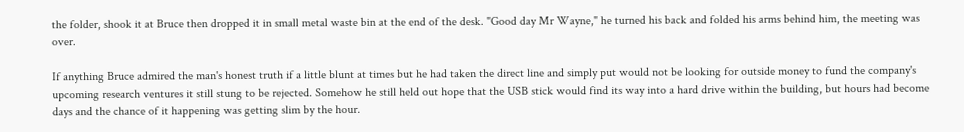the folder, shook it at Bruce then dropped it in small metal waste bin at the end of the desk. "Good day Mr Wayne," he turned his back and folded his arms behind him, the meeting was over.

If anything Bruce admired the man's honest truth if a little blunt at times but he had taken the direct line and simply put would not be looking for outside money to fund the company's upcoming research ventures it still stung to be rejected. Somehow he still held out hope that the USB stick would find its way into a hard drive within the building, but hours had become days and the chance of it happening was getting slim by the hour.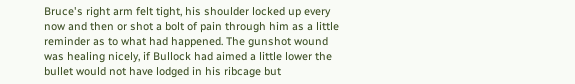Bruce's right arm felt tight, his shoulder locked up every now and then or shot a bolt of pain through him as a little reminder as to what had happened. The gunshot wound was healing nicely, if Bullock had aimed a little lower the bullet would not have lodged in his ribcage but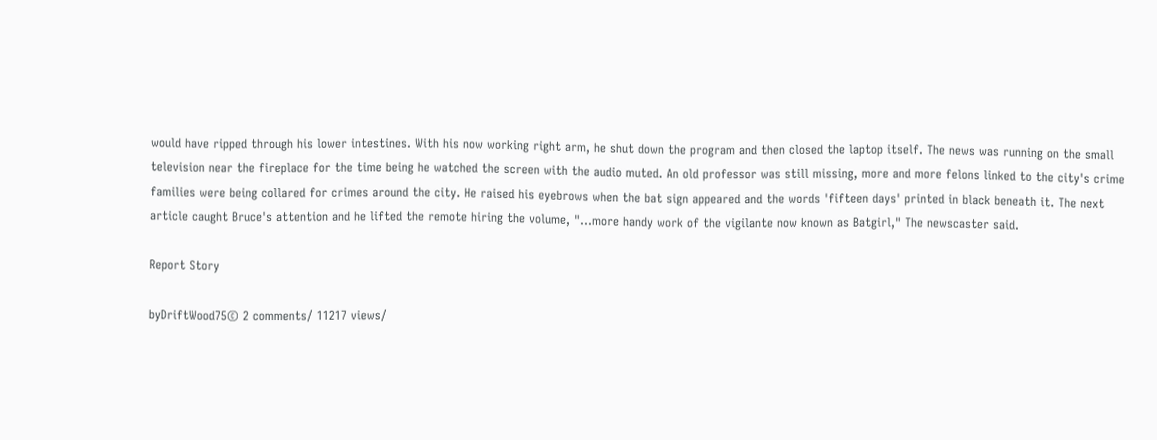would have ripped through his lower intestines. With his now working right arm, he shut down the program and then closed the laptop itself. The news was running on the small television near the fireplace for the time being he watched the screen with the audio muted. An old professor was still missing, more and more felons linked to the city's crime families were being collared for crimes around the city. He raised his eyebrows when the bat sign appeared and the words 'fifteen days' printed in black beneath it. The next article caught Bruce's attention and he lifted the remote hiring the volume, "...more handy work of the vigilante now known as Batgirl," The newscaster said.

Report Story

byDriftWood75© 2 comments/ 11217 views/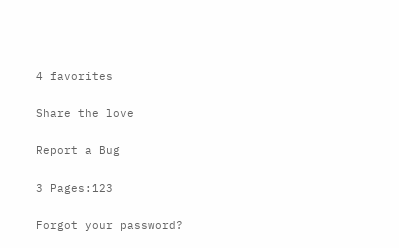4 favorites

Share the love

Report a Bug

3 Pages:123

Forgot your password?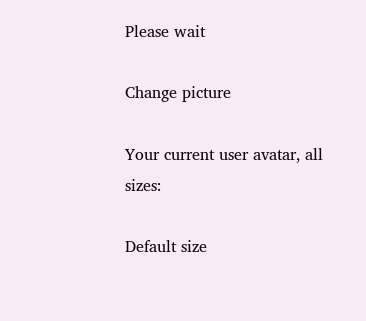Please wait

Change picture

Your current user avatar, all sizes:

Default size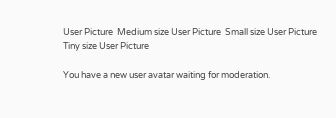User Picture  Medium size User Picture  Small size User Picture  Tiny size User Picture

You have a new user avatar waiting for moderation.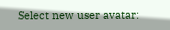Select new user avatar: